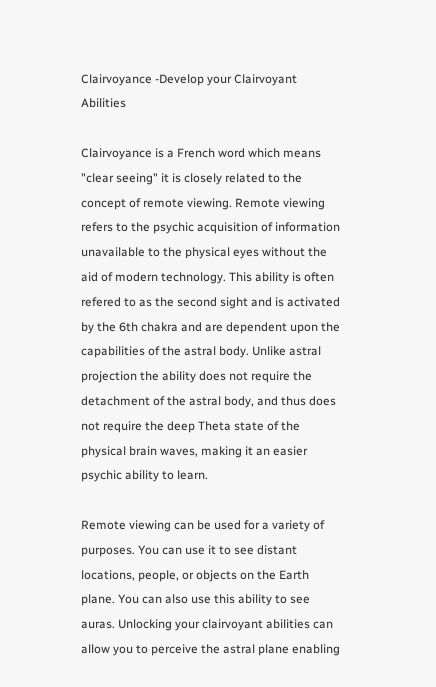Clairvoyance -Develop your Clairvoyant Abilities

Clairvoyance is a French word which means "clear seeing" it is closely related to the concept of remote viewing. Remote viewing refers to the psychic acquisition of information unavailable to the physical eyes without the aid of modern technology. This ability is often refered to as the second sight and is activated by the 6th chakra and are dependent upon the capabilities of the astral body. Unlike astral projection the ability does not require the detachment of the astral body, and thus does not require the deep Theta state of the physical brain waves, making it an easier psychic ability to learn.

Remote viewing can be used for a variety of purposes. You can use it to see distant locations, people, or objects on the Earth plane. You can also use this ability to see auras. Unlocking your clairvoyant abilities can allow you to perceive the astral plane enabling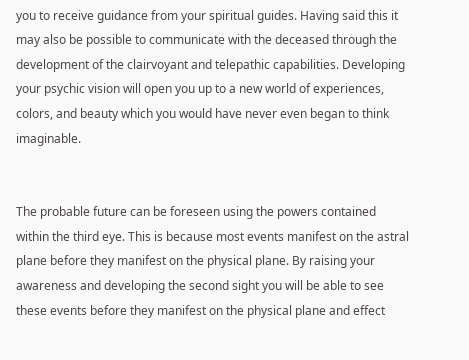you to receive guidance from your spiritual guides. Having said this it may also be possible to communicate with the deceased through the development of the clairvoyant and telepathic capabilities. Developing your psychic vision will open you up to a new world of experiences, colors, and beauty which you would have never even began to think imaginable.


The probable future can be foreseen using the powers contained within the third eye. This is because most events manifest on the astral plane before they manifest on the physical plane. By raising your awareness and developing the second sight you will be able to see these events before they manifest on the physical plane and effect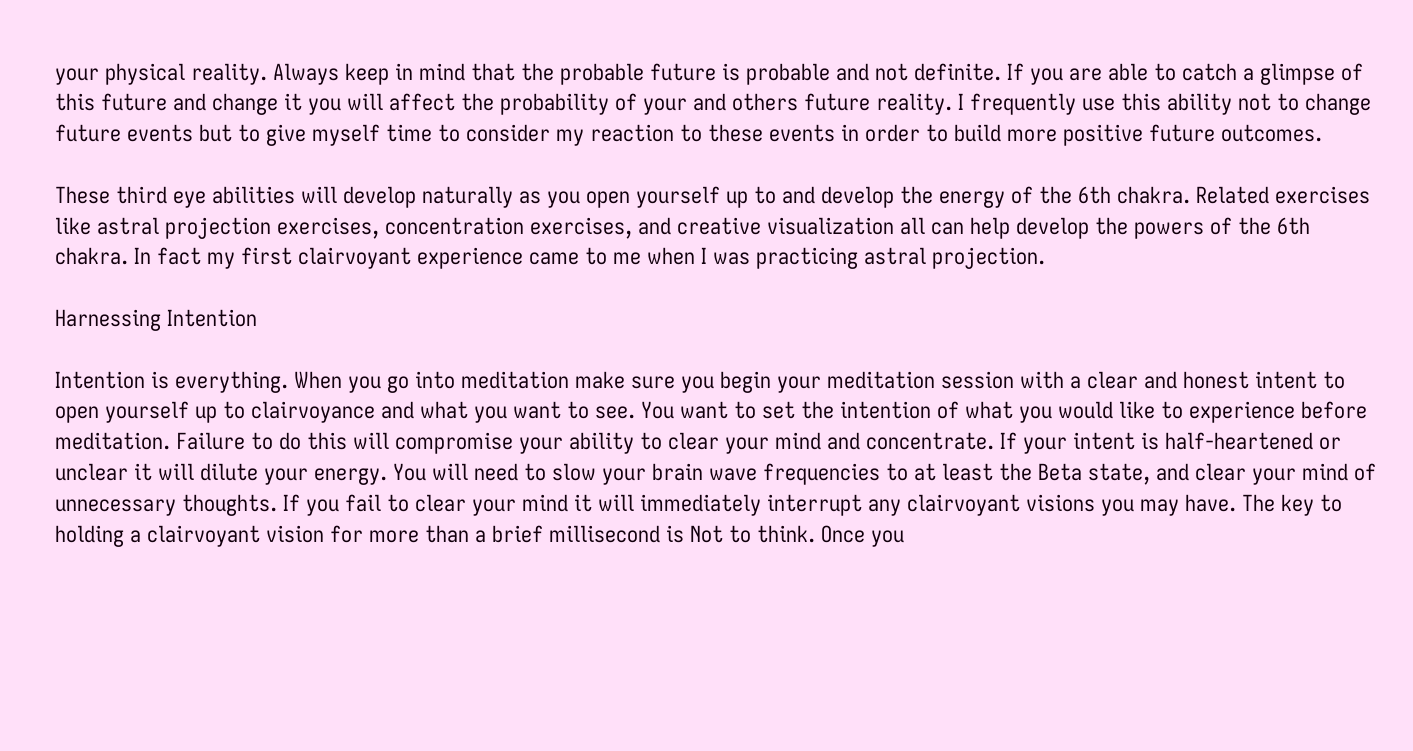your physical reality. Always keep in mind that the probable future is probable and not definite. If you are able to catch a glimpse of this future and change it you will affect the probability of your and others future reality. I frequently use this ability not to change future events but to give myself time to consider my reaction to these events in order to build more positive future outcomes.

These third eye abilities will develop naturally as you open yourself up to and develop the energy of the 6th chakra. Related exercises like astral projection exercises, concentration exercises, and creative visualization all can help develop the powers of the 6th chakra. In fact my first clairvoyant experience came to me when I was practicing astral projection.

Harnessing Intention

Intention is everything. When you go into meditation make sure you begin your meditation session with a clear and honest intent to open yourself up to clairvoyance and what you want to see. You want to set the intention of what you would like to experience before meditation. Failure to do this will compromise your ability to clear your mind and concentrate. If your intent is half-heartened or unclear it will dilute your energy. You will need to slow your brain wave frequencies to at least the Beta state, and clear your mind of unnecessary thoughts. If you fail to clear your mind it will immediately interrupt any clairvoyant visions you may have. The key to holding a clairvoyant vision for more than a brief millisecond is Not to think. Once you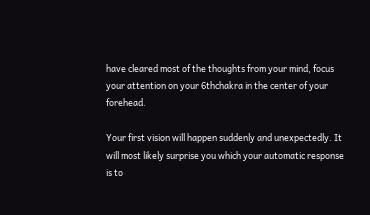have cleared most of the thoughts from your mind, focus your attention on your 6thchakra in the center of your forehead.

Your first vision will happen suddenly and unexpectedly. It will most likely surprise you which your automatic response is to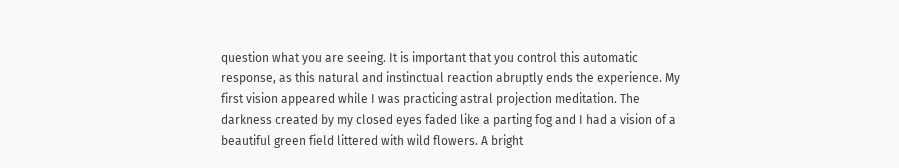question what you are seeing. It is important that you control this automatic response, as this natural and instinctual reaction abruptly ends the experience. My first vision appeared while I was practicing astral projection meditation. The darkness created by my closed eyes faded like a parting fog and I had a vision of a beautiful green field littered with wild flowers. A bright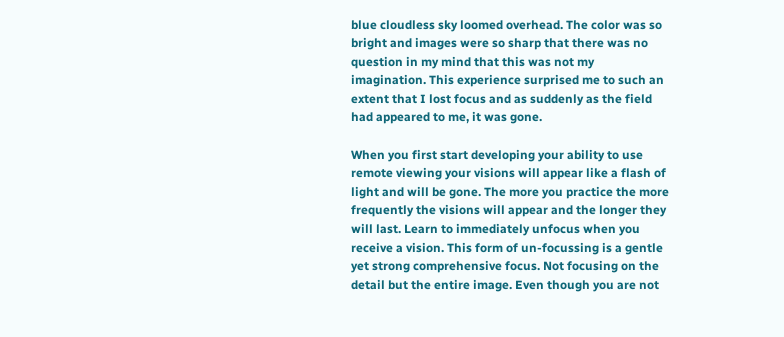blue cloudless sky loomed overhead. The color was so bright and images were so sharp that there was no question in my mind that this was not my imagination. This experience surprised me to such an extent that I lost focus and as suddenly as the field had appeared to me, it was gone.

When you first start developing your ability to use remote viewing your visions will appear like a flash of light and will be gone. The more you practice the more frequently the visions will appear and the longer they will last. Learn to immediately unfocus when you receive a vision. This form of un-focussing is a gentle yet strong comprehensive focus. Not focusing on the detail but the entire image. Even though you are not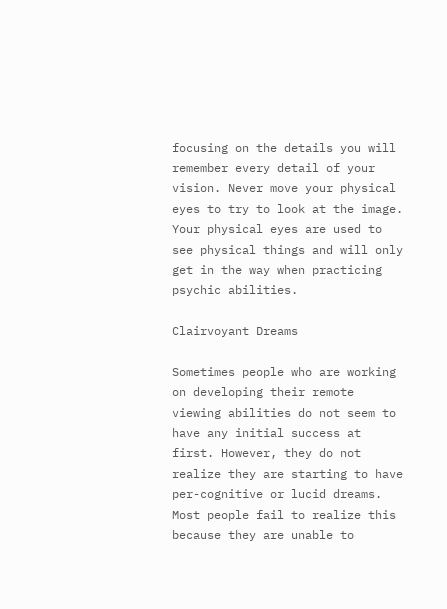focusing on the details you will remember every detail of your vision. Never move your physical eyes to try to look at the image. Your physical eyes are used to see physical things and will only get in the way when practicing psychic abilities.

Clairvoyant Dreams

Sometimes people who are working on developing their remote viewing abilities do not seem to have any initial success at first. However, they do not realize they are starting to have per-cognitive or lucid dreams. Most people fail to realize this because they are unable to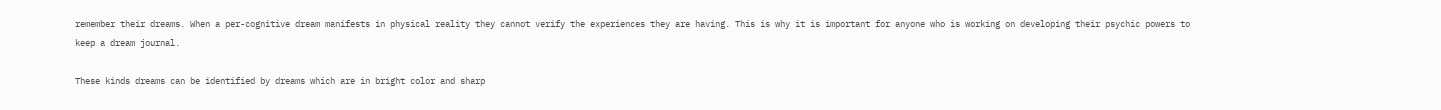remember their dreams. When a per-cognitive dream manifests in physical reality they cannot verify the experiences they are having. This is why it is important for anyone who is working on developing their psychic powers to keep a dream journal.

These kinds dreams can be identified by dreams which are in bright color and sharp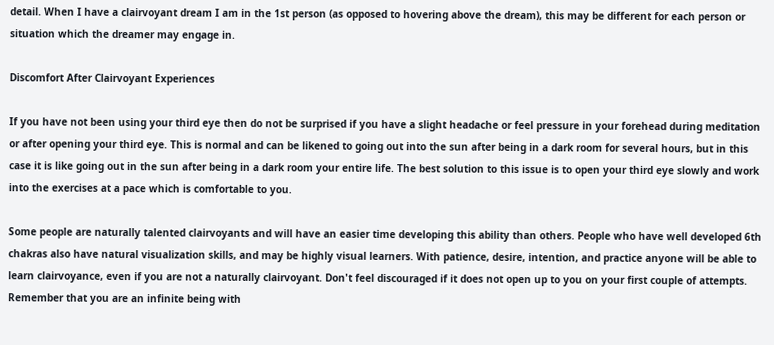detail. When I have a clairvoyant dream I am in the 1st person (as opposed to hovering above the dream), this may be different for each person or situation which the dreamer may engage in.

Discomfort After Clairvoyant Experiences

If you have not been using your third eye then do not be surprised if you have a slight headache or feel pressure in your forehead during meditation or after opening your third eye. This is normal and can be likened to going out into the sun after being in a dark room for several hours, but in this case it is like going out in the sun after being in a dark room your entire life. The best solution to this issue is to open your third eye slowly and work into the exercises at a pace which is comfortable to you.

Some people are naturally talented clairvoyants and will have an easier time developing this ability than others. People who have well developed 6th chakras also have natural visualization skills, and may be highly visual learners. With patience, desire, intention, and practice anyone will be able to learn clairvoyance, even if you are not a naturally clairvoyant. Don't feel discouraged if it does not open up to you on your first couple of attempts. Remember that you are an infinite being with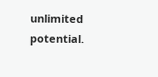unlimited potential.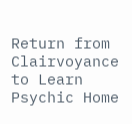Return from Clairvoyance to Learn Psychic Home